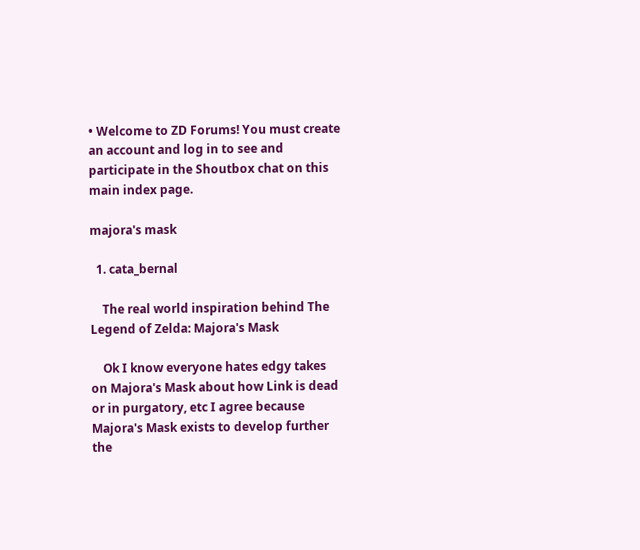• Welcome to ZD Forums! You must create an account and log in to see and participate in the Shoutbox chat on this main index page.

majora's mask

  1. cata_bernal

    The real world inspiration behind The Legend of Zelda: Majora's Mask

    Ok I know everyone hates edgy takes on Majora's Mask about how Link is dead or in purgatory, etc I agree because Majora's Mask exists to develop further the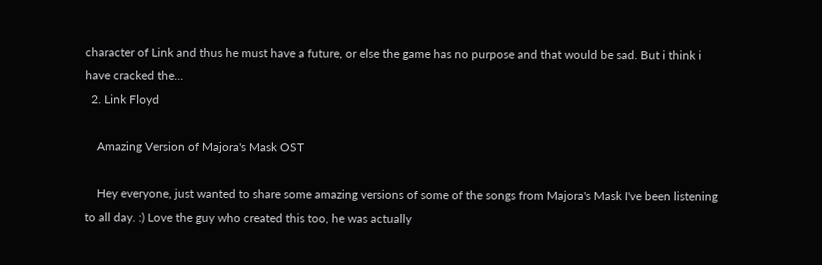character of Link and thus he must have a future, or else the game has no purpose and that would be sad. But i think i have cracked the...
  2. Link Floyd

    Amazing Version of Majora's Mask OST

    Hey everyone, just wanted to share some amazing versions of some of the songs from Majora's Mask I've been listening to all day. :) Love the guy who created this too, he was actually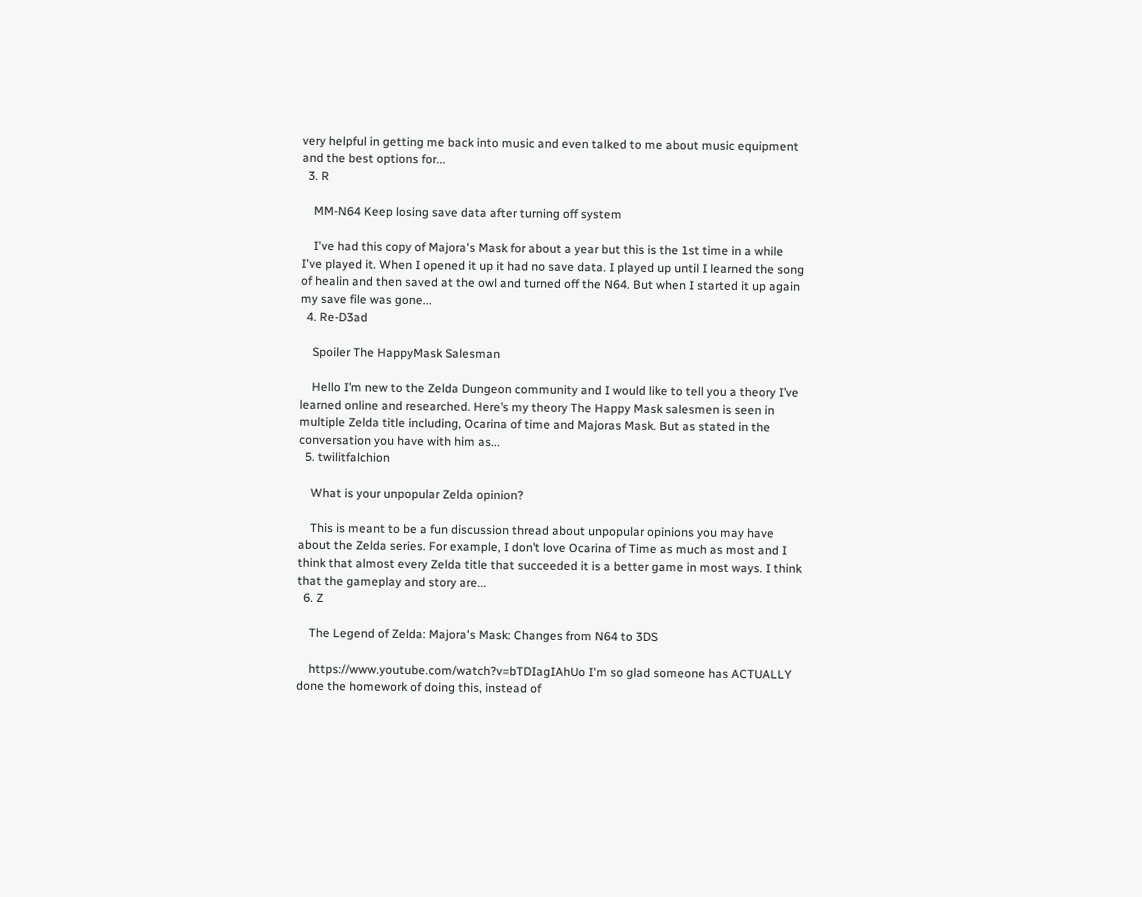very helpful in getting me back into music and even talked to me about music equipment and the best options for...
  3. R

    MM-N64 Keep losing save data after turning off system

    I've had this copy of Majora's Mask for about a year but this is the 1st time in a while I've played it. When I opened it up it had no save data. I played up until I learned the song of healin and then saved at the owl and turned off the N64. But when I started it up again my save file was gone...
  4. Re-D3ad

    Spoiler The HappyMask Salesman

    Hello I’m new to the Zelda Dungeon community and I would like to tell you a theory I’ve learned online and researched. Here’s my theory The Happy Mask salesmen is seen in multiple Zelda title including, Ocarina of time and Majoras Mask. But as stated in the conversation you have with him as...
  5. twilitfalchion

    What is your unpopular Zelda opinion?

    This is meant to be a fun discussion thread about unpopular opinions you may have about the Zelda series. For example, I don’t love Ocarina of Time as much as most and I think that almost every Zelda title that succeeded it is a better game in most ways. I think that the gameplay and story are...
  6. Z

    The Legend of Zelda: Majora's Mask: Changes from N64 to 3DS

    https://www.youtube.com/watch?v=bTDIagIAhUo I'm so glad someone has ACTUALLY done the homework of doing this, instead of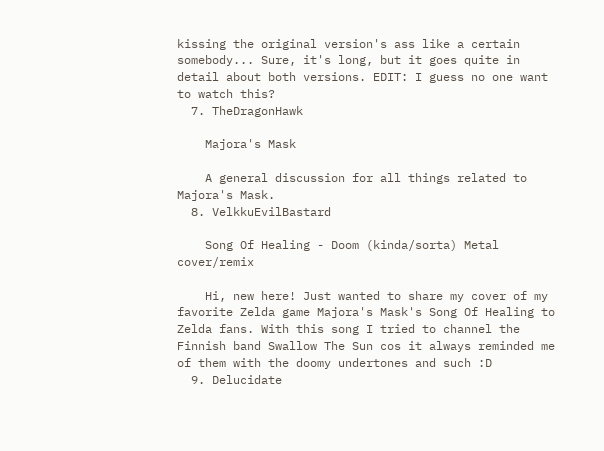kissing the original version's ass like a certain somebody... Sure, it's long, but it goes quite in detail about both versions. EDIT: I guess no one want to watch this?
  7. TheDragonHawk

    Majora's Mask

    A general discussion for all things related to Majora's Mask.
  8. VelkkuEvilBastard

    Song Of Healing - Doom (kinda/sorta) Metal cover/remix

    Hi, new here! Just wanted to share my cover of my favorite Zelda game Majora's Mask's Song Of Healing to Zelda fans. With this song I tried to channel the Finnish band Swallow The Sun cos it always reminded me of them with the doomy undertones and such :D
  9. Delucidate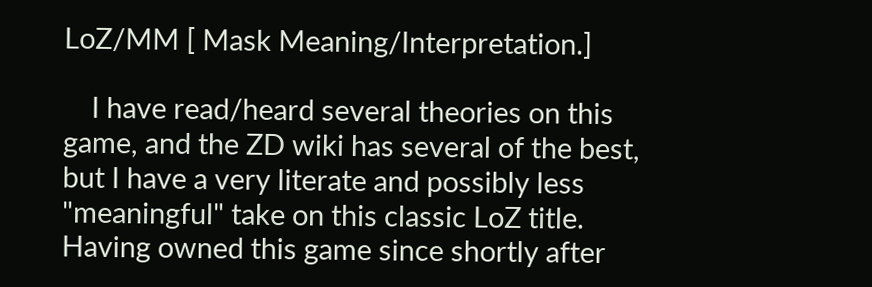LoZ/MM [ Mask Meaning/Interpretation.]

    I have read/heard several theories on this game, and the ZD wiki has several of the best, but I have a very literate and possibly less "meaningful" take on this classic LoZ title. Having owned this game since shortly after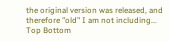the original version was released, and therefore "old" I am not including...
Top Bottom